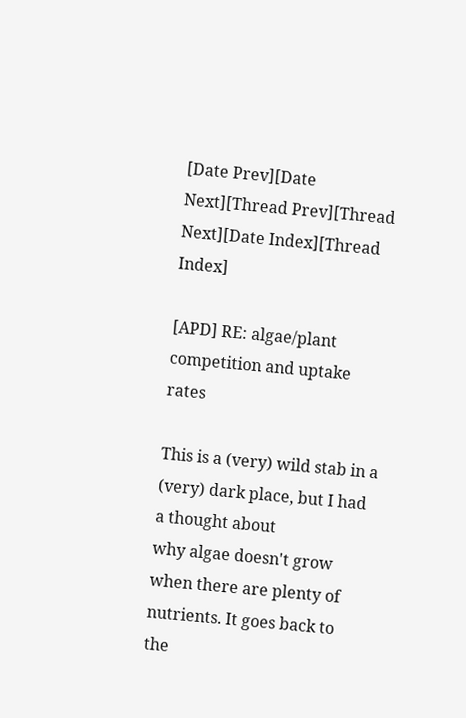[Date Prev][Date Next][Thread Prev][Thread Next][Date Index][Thread Index]

[APD] RE: algae/plant competition and uptake rates

This is a (very) wild stab in a (very) dark place, but I had a thought about
why algae doesn't grow when there are plenty of nutrients. It goes back to
the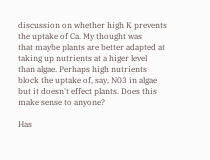discussion on whether high K prevents the uptake of Ca. My thought was
that maybe plants are better adapted at taking up nutrients at a higer level
than algae. Perhaps high nutrients block the uptake of, say, N03 in algae
but it doesn't effect plants. Does this make sense to anyone?

Has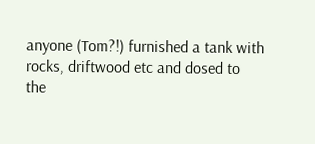anyone (Tom?!) furnished a tank with rocks, driftwood etc and dosed to
the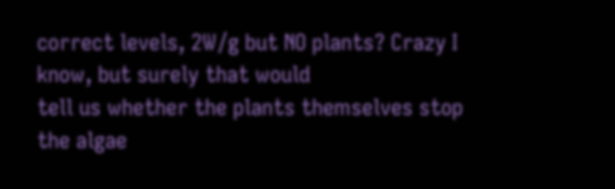correct levels, 2W/g but NO plants? Crazy I know, but surely that would
tell us whether the plants themselves stop the algae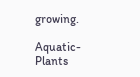growing.

Aquatic-Plants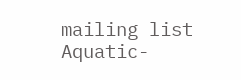mailing list
Aquatic-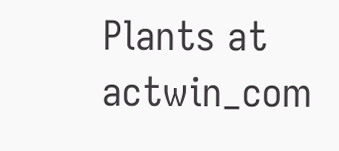Plants at actwin_com